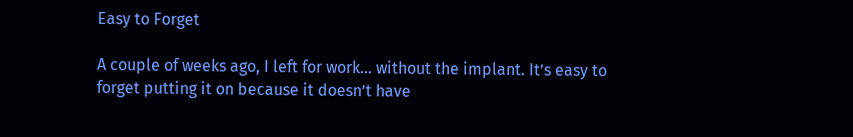Easy to Forget

A couple of weeks ago, I left for work… without the implant. It’s easy to forget putting it on because it doesn’t have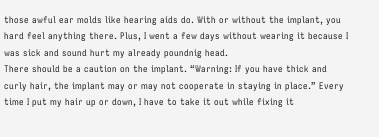those awful ear molds like hearing aids do. With or without the implant, you hard feel anything there. Plus, I went a few days without wearing it because I was sick and sound hurt my already poundnig head.
There should be a caution on the implant. “Warning: If you have thick and curly hair, the implant may or may not cooperate in staying in place.” Every time I put my hair up or down, I have to take it out while fixing it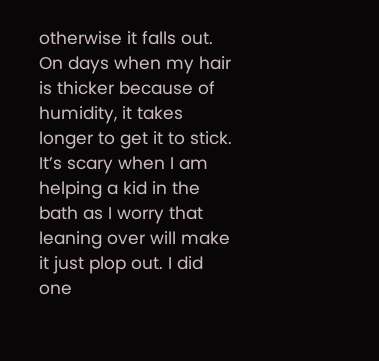otherwise it falls out. On days when my hair is thicker because of humidity, it takes longer to get it to stick.
It’s scary when I am helping a kid in the bath as I worry that leaning over will make it just plop out. I did one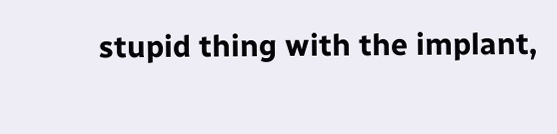stupid thing with the implant,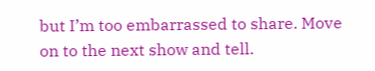but I’m too embarrassed to share. Move on to the next show and tell.